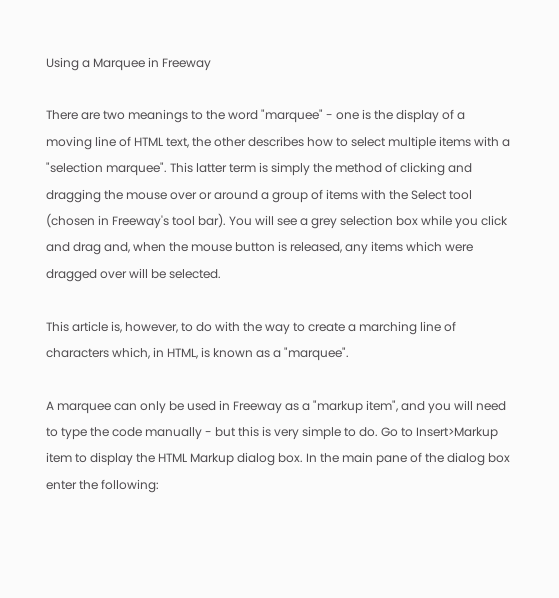Using a Marquee in Freeway

There are two meanings to the word "marquee" - one is the display of a moving line of HTML text, the other describes how to select multiple items with a "selection marquee". This latter term is simply the method of clicking and dragging the mouse over or around a group of items with the Select tool (chosen in Freeway's tool bar). You will see a grey selection box while you click and drag and, when the mouse button is released, any items which were dragged over will be selected.

This article is, however, to do with the way to create a marching line of characters which, in HTML, is known as a "marquee".

A marquee can only be used in Freeway as a "markup item", and you will need to type the code manually - but this is very simple to do. Go to Insert>Markup item to display the HTML Markup dialog box. In the main pane of the dialog box enter the following: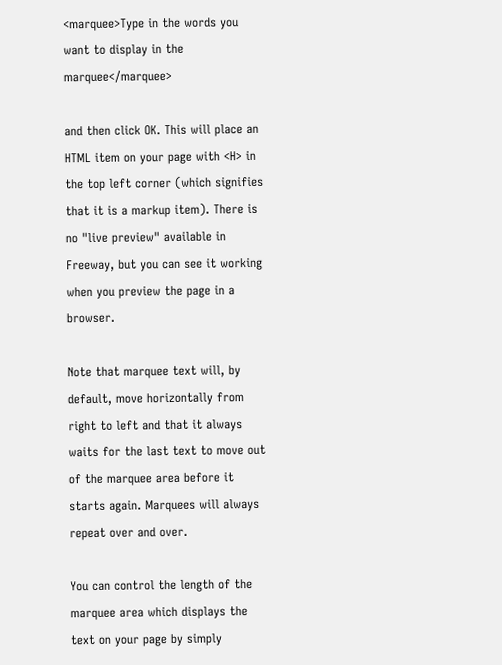<marquee>Type in the words you want to display in the marquee</marquee>

and then click OK. This will place an HTML item on your page with <H> in the top left corner (which signifies that it is a markup item). There is no "live preview" available in Freeway, but you can see it working when you preview the page in a browser.

Note that marquee text will, by default, move horizontally from right to left and that it always waits for the last text to move out of the marquee area before it starts again. Marquees will always repeat over and over.

You can control the length of the marquee area which displays the text on your page by simply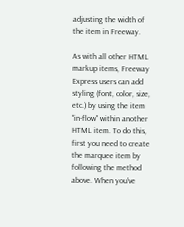adjusting the width of the item in Freeway.

As with all other HTML markup items, Freeway Express users can add styling (font, color, size, etc.) by using the item "in-flow" within another HTML item. To do this, first you need to create the marquee item by following the method above. When you've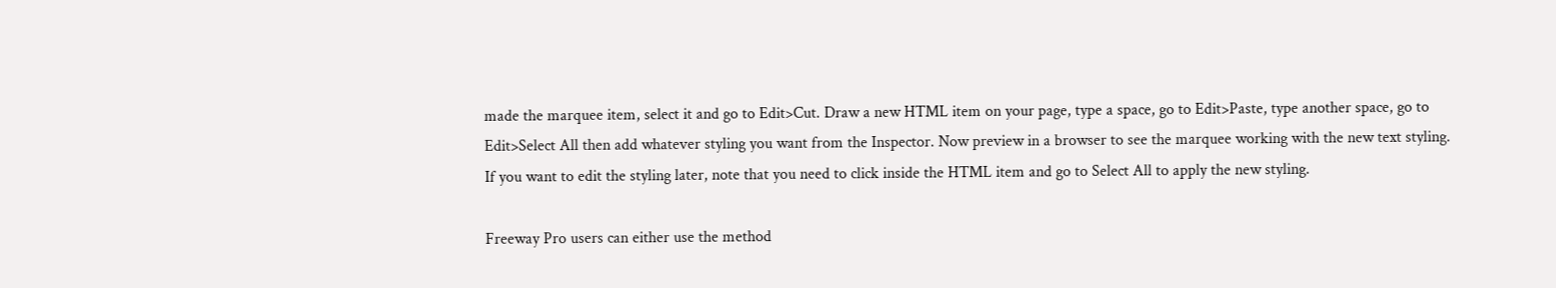made the marquee item, select it and go to Edit>Cut. Draw a new HTML item on your page, type a space, go to Edit>Paste, type another space, go to Edit>Select All then add whatever styling you want from the Inspector. Now preview in a browser to see the marquee working with the new text styling. If you want to edit the styling later, note that you need to click inside the HTML item and go to Select All to apply the new styling.

Freeway Pro users can either use the method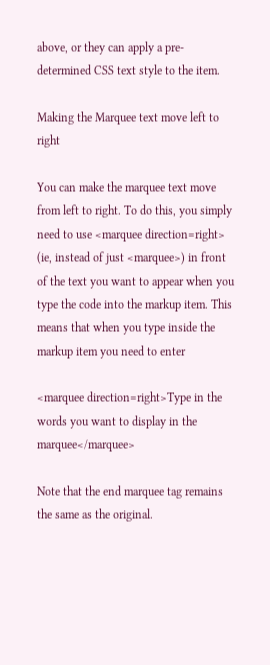above, or they can apply a pre-determined CSS text style to the item.

Making the Marquee text move left to right

You can make the marquee text move from left to right. To do this, you simply need to use <marquee direction=right> (ie, instead of just <marquee>) in front of the text you want to appear when you type the code into the markup item. This means that when you type inside the markup item you need to enter

<marquee direction=right>Type in the words you want to display in the marquee</marquee>

Note that the end marquee tag remains the same as the original.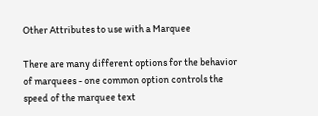Other Attributes to use with a Marquee

There are many different options for the behavior of marquees - one common option controls the speed of the marquee text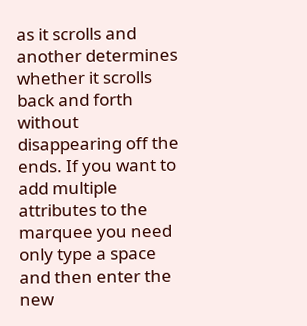as it scrolls and another determines whether it scrolls back and forth without disappearing off the ends. If you want to add multiple attributes to the marquee you need only type a space and then enter the new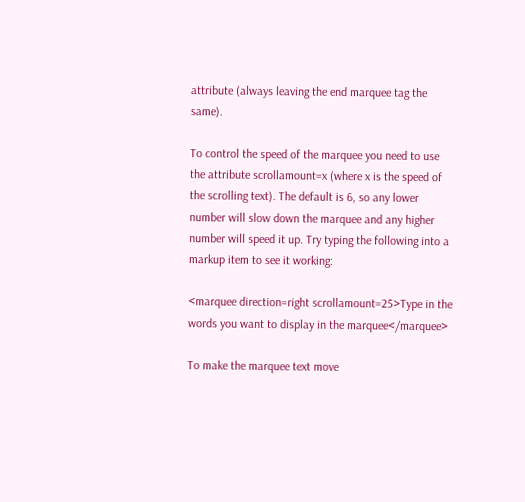attribute (always leaving the end marquee tag the same).

To control the speed of the marquee you need to use the attribute scrollamount=x (where x is the speed of the scrolling text). The default is 6, so any lower number will slow down the marquee and any higher number will speed it up. Try typing the following into a markup item to see it working:

<marquee direction=right scrollamount=25>Type in the words you want to display in the marquee</marquee>

To make the marquee text move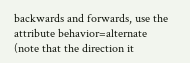backwards and forwards, use the attribute behavior=alternate (note that the direction it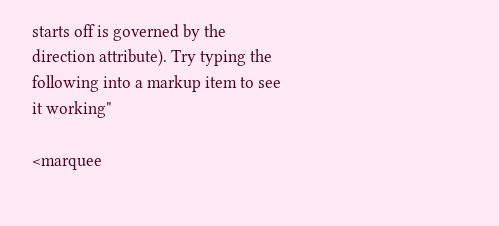starts off is governed by the direction attribute). Try typing the following into a markup item to see it working"

<marquee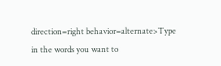direction=right behavior=alternate>Type in the words you want to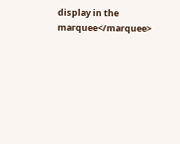display in the marquee</marquee>